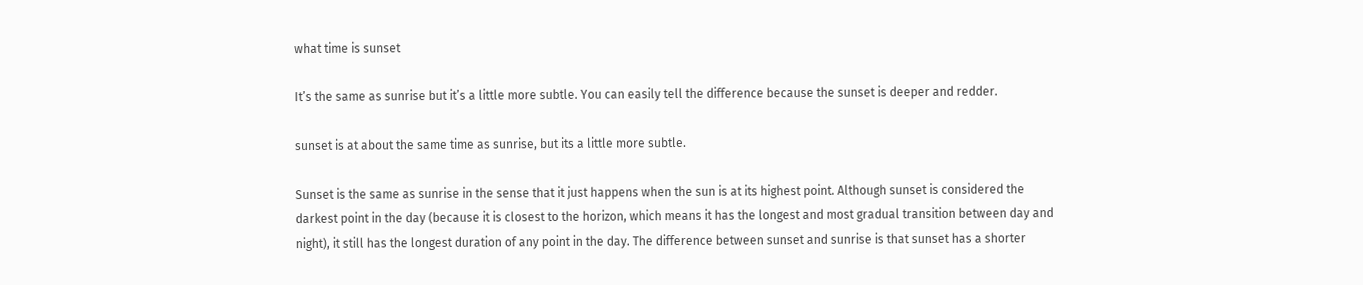what time is sunset

It’s the same as sunrise but it’s a little more subtle. You can easily tell the difference because the sunset is deeper and redder.

sunset is at about the same time as sunrise, but its a little more subtle.

Sunset is the same as sunrise in the sense that it just happens when the sun is at its highest point. Although sunset is considered the darkest point in the day (because it is closest to the horizon, which means it has the longest and most gradual transition between day and night), it still has the longest duration of any point in the day. The difference between sunset and sunrise is that sunset has a shorter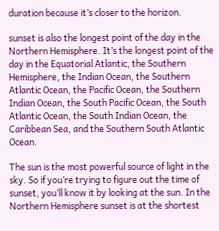duration because it’s closer to the horizon.

sunset is also the longest point of the day in the Northern Hemisphere. It’s the longest point of the day in the Equatorial Atlantic, the Southern Hemisphere, the Indian Ocean, the Southern Atlantic Ocean, the Pacific Ocean, the Southern Indian Ocean, the South Pacific Ocean, the South Atlantic Ocean, the South Indian Ocean, the Caribbean Sea, and the Southern South Atlantic Ocean.

The sun is the most powerful source of light in the sky. So if you’re trying to figure out the time of sunset, you’ll know it by looking at the sun. In the Northern Hemisphere sunset is at the shortest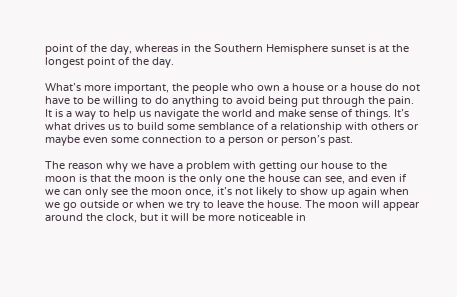point of the day, whereas in the Southern Hemisphere sunset is at the longest point of the day.

What’s more important, the people who own a house or a house do not have to be willing to do anything to avoid being put through the pain. It is a way to help us navigate the world and make sense of things. It’s what drives us to build some semblance of a relationship with others or maybe even some connection to a person or person’s past.

The reason why we have a problem with getting our house to the moon is that the moon is the only one the house can see, and even if we can only see the moon once, it’s not likely to show up again when we go outside or when we try to leave the house. The moon will appear around the clock, but it will be more noticeable in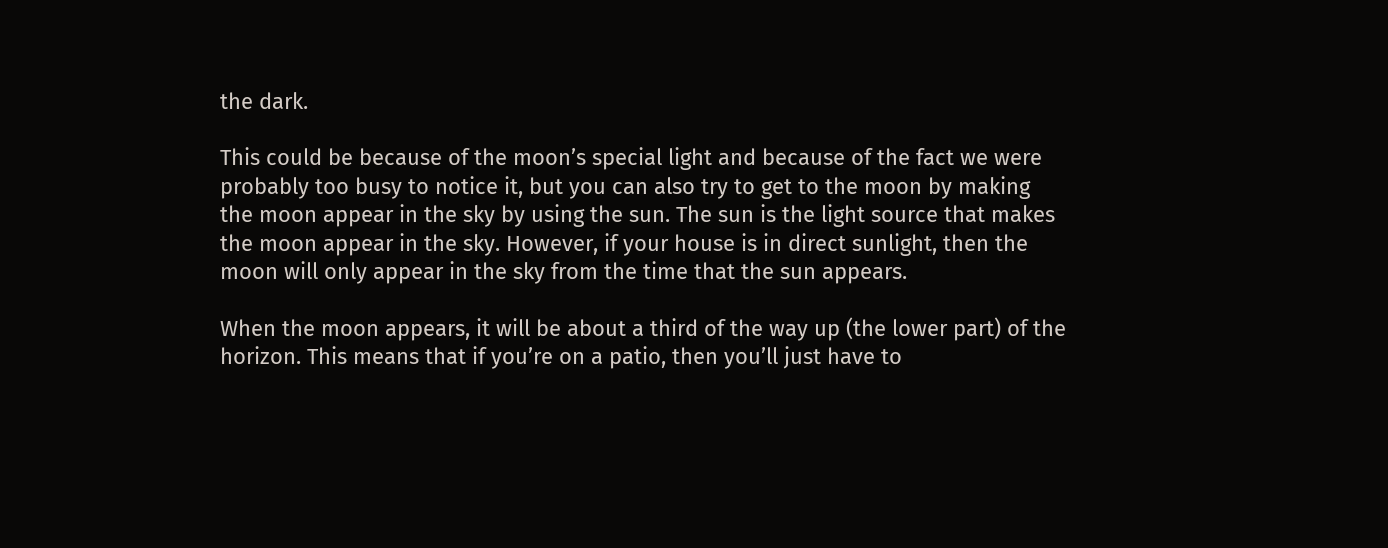the dark.

This could be because of the moon’s special light and because of the fact we were probably too busy to notice it, but you can also try to get to the moon by making the moon appear in the sky by using the sun. The sun is the light source that makes the moon appear in the sky. However, if your house is in direct sunlight, then the moon will only appear in the sky from the time that the sun appears.

When the moon appears, it will be about a third of the way up (the lower part) of the horizon. This means that if you’re on a patio, then you’ll just have to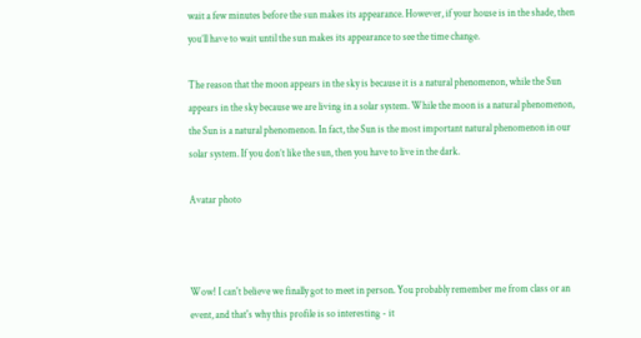wait a few minutes before the sun makes its appearance. However, if your house is in the shade, then you’ll have to wait until the sun makes its appearance to see the time change.

The reason that the moon appears in the sky is because it is a natural phenomenon, while the Sun appears in the sky because we are living in a solar system. While the moon is a natural phenomenon, the Sun is a natural phenomenon. In fact, the Sun is the most important natural phenomenon in our solar system. If you don’t like the sun, then you have to live in the dark.

Avatar photo



Wow! I can't believe we finally got to meet in person. You probably remember me from class or an event, and that's why this profile is so interesting - it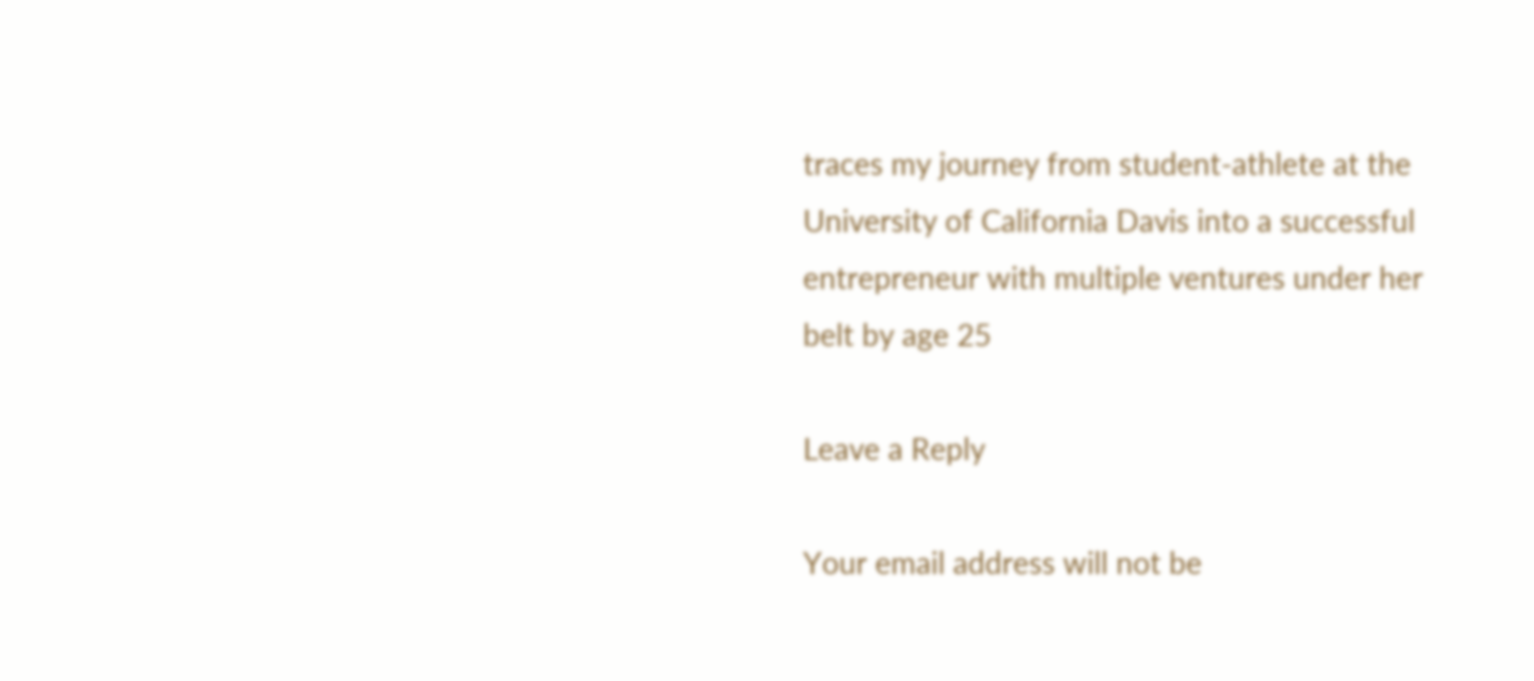traces my journey from student-athlete at the University of California Davis into a successful entrepreneur with multiple ventures under her belt by age 25

Leave a Reply

Your email address will not be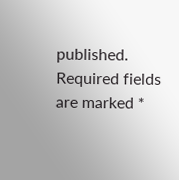published. Required fields are marked *